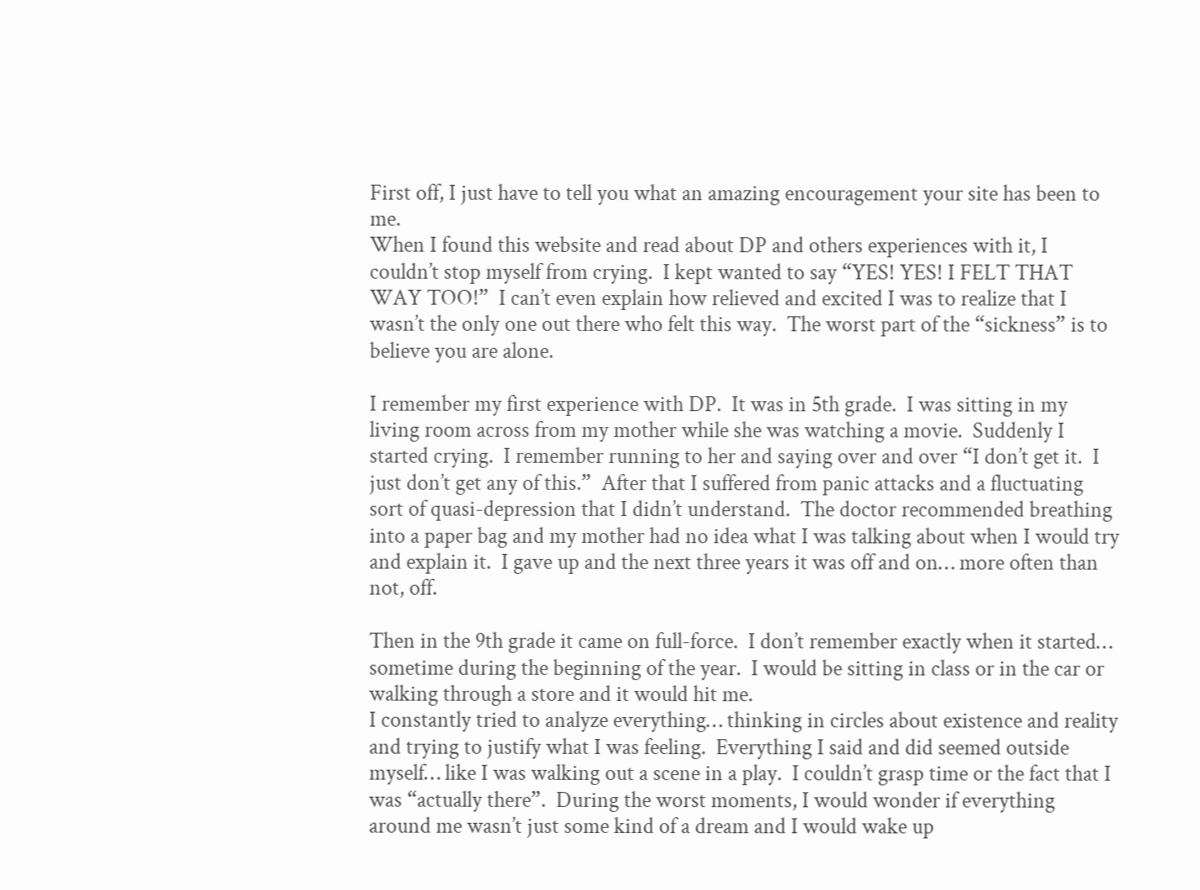First off, I just have to tell you what an amazing encouragement your site has been to me.
When I found this website and read about DP and others experiences with it, I couldn’t stop myself from crying.  I kept wanted to say “YES! YES! I FELT THAT WAY TOO!”  I can’t even explain how relieved and excited I was to realize that I wasn’t the only one out there who felt this way.  The worst part of the “sickness” is to believe you are alone.

I remember my first experience with DP.  It was in 5th grade.  I was sitting in my living room across from my mother while she was watching a movie.  Suddenly I started crying.  I remember running to her and saying over and over “I don’t get it.  I just don’t get any of this.”  After that I suffered from panic attacks and a fluctuating sort of quasi-depression that I didn’t understand.  The doctor recommended breathing into a paper bag and my mother had no idea what I was talking about when I would try and explain it.  I gave up and the next three years it was off and on… more often than not, off.

Then in the 9th grade it came on full-force.  I don’t remember exactly when it started… sometime during the beginning of the year.  I would be sitting in class or in the car or walking through a store and it would hit me.
I constantly tried to analyze everything… thinking in circles about existence and reality and trying to justify what I was feeling.  Everything I said and did seemed outside myself… like I was walking out a scene in a play.  I couldn’t grasp time or the fact that I was “actually there”.  During the worst moments, I would wonder if everything around me wasn’t just some kind of a dream and I would wake up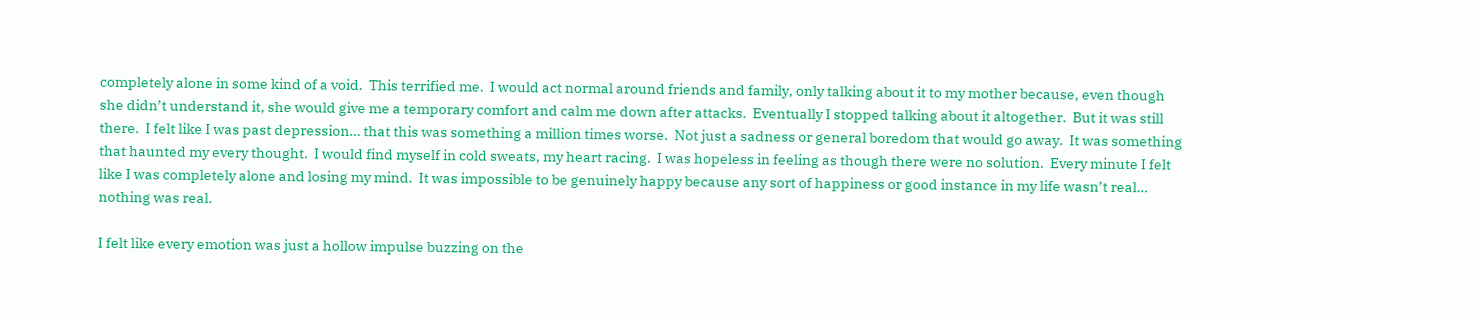completely alone in some kind of a void.  This terrified me.  I would act normal around friends and family, only talking about it to my mother because, even though she didn’t understand it, she would give me a temporary comfort and calm me down after attacks.  Eventually I stopped talking about it altogether.  But it was still there.  I felt like I was past depression… that this was something a million times worse.  Not just a sadness or general boredom that would go away.  It was something that haunted my every thought.  I would find myself in cold sweats, my heart racing.  I was hopeless in feeling as though there were no solution.  Every minute I felt like I was completely alone and losing my mind.  It was impossible to be genuinely happy because any sort of happiness or good instance in my life wasn’t real… nothing was real.

I felt like every emotion was just a hollow impulse buzzing on the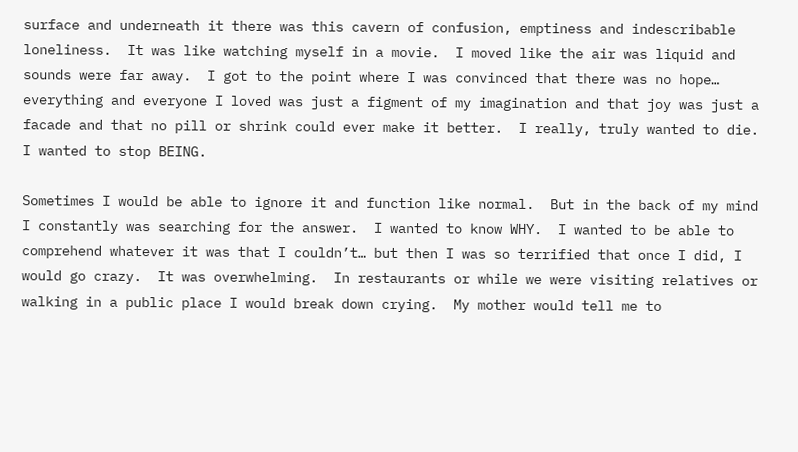surface and underneath it there was this cavern of confusion, emptiness and indescribable loneliness.  It was like watching myself in a movie.  I moved like the air was liquid and sounds were far away.  I got to the point where I was convinced that there was no hope… everything and everyone I loved was just a figment of my imagination and that joy was just a facade and that no pill or shrink could ever make it better.  I really, truly wanted to die.   I wanted to stop BEING.

Sometimes I would be able to ignore it and function like normal.  But in the back of my mind I constantly was searching for the answer.  I wanted to know WHY.  I wanted to be able to comprehend whatever it was that I couldn’t… but then I was so terrified that once I did, I would go crazy.  It was overwhelming.  In restaurants or while we were visiting relatives or
walking in a public place I would break down crying.  My mother would tell me to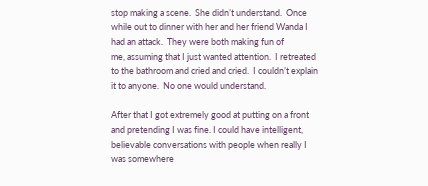stop making a scene.  She didn’t understand.  Once while out to dinner with her and her friend Wanda I had an attack.  They were both making fun of
me, assuming that I just wanted attention.  I retreated to the bathroom and cried and cried.  I couldn’t explain it to anyone.  No one would understand.

After that I got extremely good at putting on a front and pretending I was fine. I could have intelligent, believable conversations with people when really I was somewhere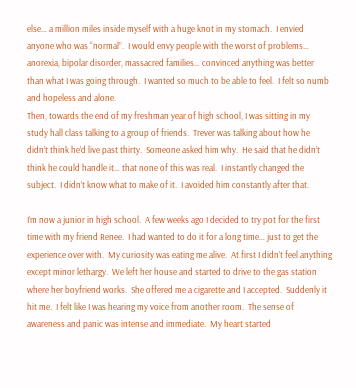else… a million miles inside myself with a huge knot in my stomach.  I envied anyone who was “normal”.  I would envy people with the worst of problems… anorexia, bipolar disorder, massacred families… convinced anything was better than what I was going through.  I wanted so much to be able to feel.  I felt so numb and hopeless and alone.
Then, towards the end of my freshman year of high school, I was sitting in my study hall class talking to a group of friends.  Trever was talking about how he didn’t think he’d live past thirty.  Someone asked him why.  He said that he didn’t think he could handle it… that none of this was real.  I instantly changed the subject.  I didn’t know what to make of it.  I avoided him constantly after that.

I’m now a junior in high school.  A few weeks ago I decided to try pot for the first time with my friend Renee.  I had wanted to do it for a long time… just to get the experience over with.  My curiosity was eating me alive.  At first I didn’t feel anything except minor lethargy.  We left her house and started to drive to the gas station where her boyfriend works.  She offered me a cigarette and I accepted.  Suddenly it hit me.  I felt like I was hearing my voice from another room.  The sense of awareness and panic was intense and immediate.  My heart started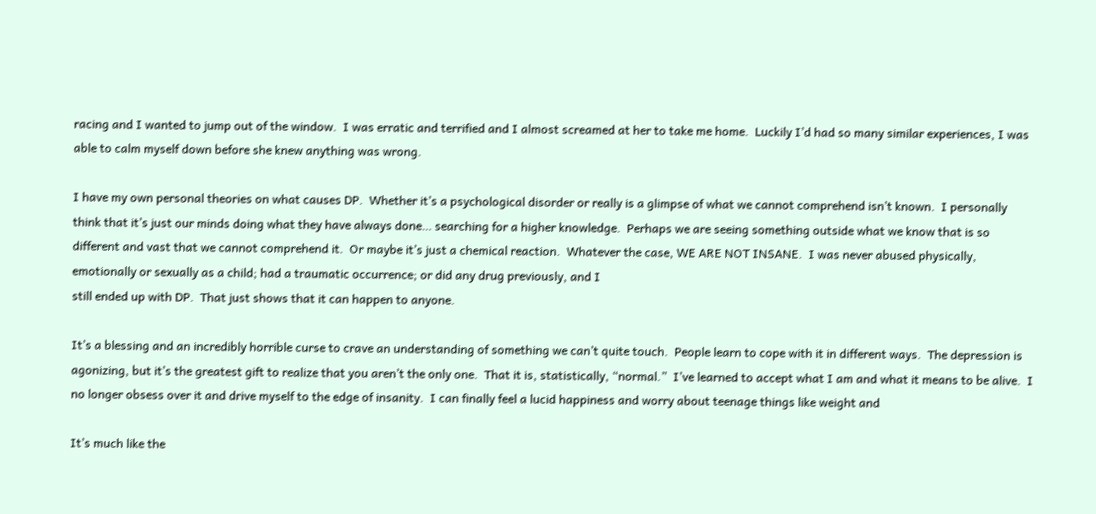racing and I wanted to jump out of the window.  I was erratic and terrified and I almost screamed at her to take me home.  Luckily I’d had so many similar experiences, I was able to calm myself down before she knew anything was wrong.

I have my own personal theories on what causes DP.  Whether it’s a psychological disorder or really is a glimpse of what we cannot comprehend isn’t known.  I personally think that it’s just our minds doing what they have always done… searching for a higher knowledge.  Perhaps we are seeing something outside what we know that is so different and vast that we cannot comprehend it.  Or maybe it’s just a chemical reaction.  Whatever the case, WE ARE NOT INSANE.  I was never abused physically, emotionally or sexually as a child; had a traumatic occurrence; or did any drug previously, and I
still ended up with DP.  That just shows that it can happen to anyone.

It’s a blessing and an incredibly horrible curse to crave an understanding of something we can’t quite touch.  People learn to cope with it in different ways.  The depression is agonizing, but it’s the greatest gift to realize that you aren’t the only one.  That it is, statistically, “normal.”  I’ve learned to accept what I am and what it means to be alive.  I no longer obsess over it and drive myself to the edge of insanity.  I can finally feel a lucid happiness and worry about teenage things like weight and

It’s much like the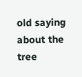old saying about the tree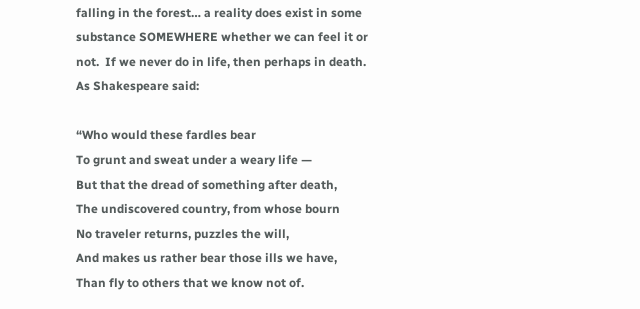falling in the forest… a reality does exist in some substance SOMEWHERE whether we can feel it or not.  If we never do in life, then perhaps in death.  As Shakespeare said:

“Who would these fardles bear
To grunt and sweat under a weary life —
But that the dread of something after death,
The undiscovered country, from whose bourn
No traveler returns, puzzles the will,
And makes us rather bear those ills we have,
Than fly to others that we know not of.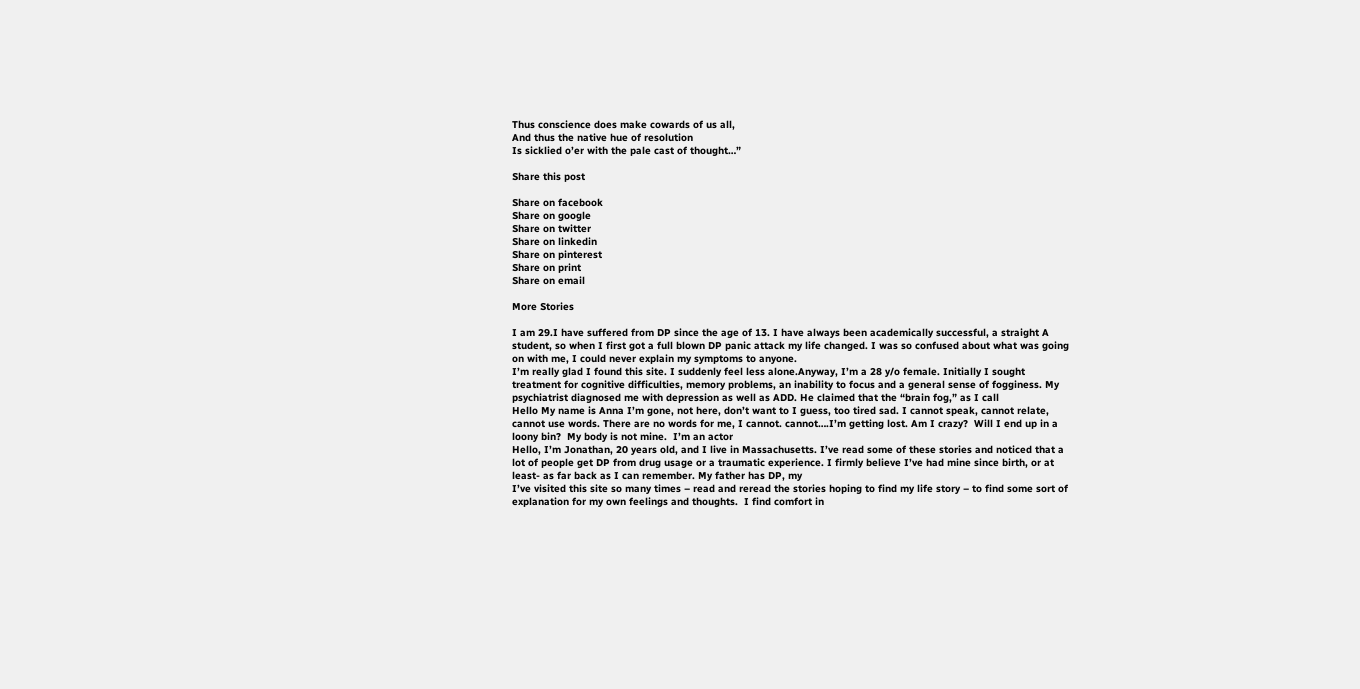Thus conscience does make cowards of us all,
And thus the native hue of resolution
Is sicklied o’er with the pale cast of thought…”

Share this post

Share on facebook
Share on google
Share on twitter
Share on linkedin
Share on pinterest
Share on print
Share on email

More Stories

I am 29.I have suffered from DP since the age of 13. I have always been academically successful, a straight A student, so when I first got a full blown DP panic attack my life changed. I was so confused about what was going on with me, I could never explain my symptoms to anyone.
I’m really glad I found this site. I suddenly feel less alone.Anyway, I’m a 28 y/o female. Initially I sought treatment for cognitive difficulties, memory problems, an inability to focus and a general sense of fogginess. My psychiatrist diagnosed me with depression as well as ADD. He claimed that the “brain fog,” as I call
Hello My name is Anna I’m gone, not here, don’t want to I guess, too tired sad. I cannot speak, cannot relate, cannot use words. There are no words for me, I cannot. cannot….I’m getting lost. Am I crazy?  Will I end up in a loony bin?  My body is not mine.  I’m an actor
Hello, I’m Jonathan, 20 years old, and I live in Massachusetts. I’ve read some of these stories and noticed that a lot of people get DP from drug usage or a traumatic experience. I firmly believe I’ve had mine since birth, or at least- as far back as I can remember. My father has DP, my
I’ve visited this site so many times – read and reread the stories hoping to find my life story – to find some sort of explanation for my own feelings and thoughts.  I find comfort in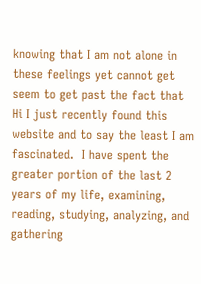knowing that I am not alone in these feelings yet cannot get seem to get past the fact that
Hi I just recently found this website and to say the least I am fascinated.  I have spent the greater portion of the last 2 years of my life, examining, reading, studying, analyzing, and gathering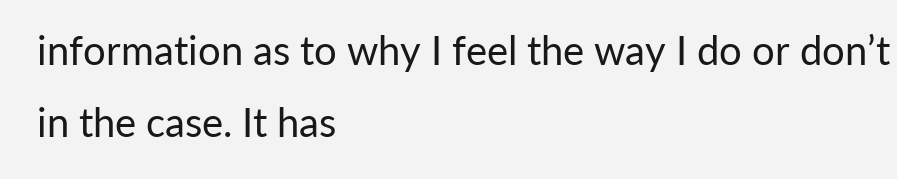information as to why I feel the way I do or don’t in the case. It has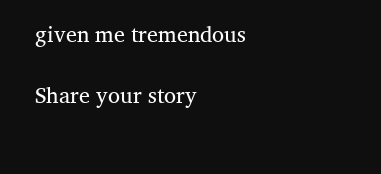given me tremendous

Share your story